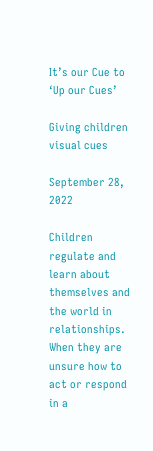It’s our Cue to ‘Up our Cues’

Giving children visual cues

September 28, 2022

Children regulate and learn about themselves and the world in relationships. When they are unsure how to act or respond in a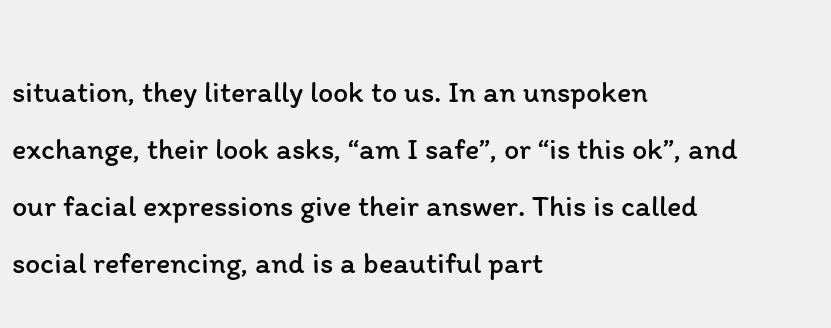situation, they literally look to us. In an unspoken exchange, their look asks, “am I safe”, or “is this ok”, and our facial expressions give their answer. This is called social referencing, and is a beautiful part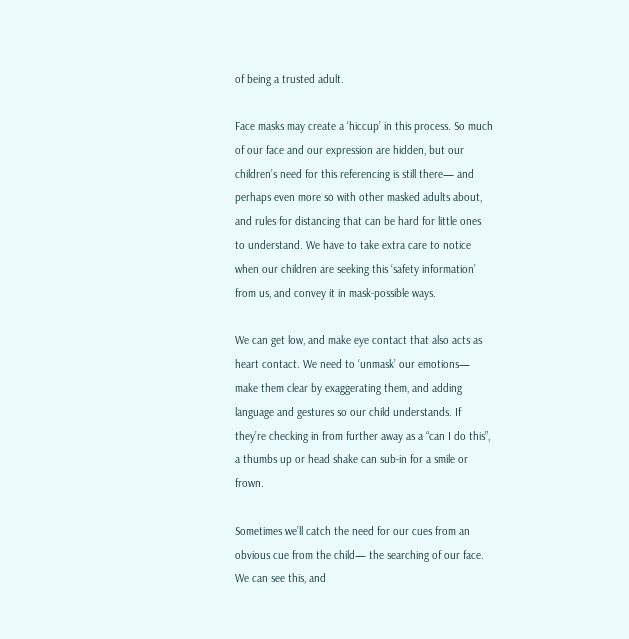of being a trusted adult.

Face masks may create a ‘hiccup’ in this process. So much of our face and our expression are hidden, but our children’s need for this referencing is still there— and perhaps even more so with other masked adults about, and rules for distancing that can be hard for little ones to understand. We have to take extra care to notice when our children are seeking this ‘safety information’ from us, and convey it in mask-possible ways.

We can get low, and make eye contact that also acts as heart contact. We need to ‘unmask’ our emotions— make them clear by exaggerating them, and adding language and gestures so our child understands. If they’re checking in from further away as a “can I do this”, a thumbs up or head shake can sub-in for a smile or frown.

Sometimes we’ll catch the need for our cues from an obvious cue from the child— the searching of our face. We can see this, and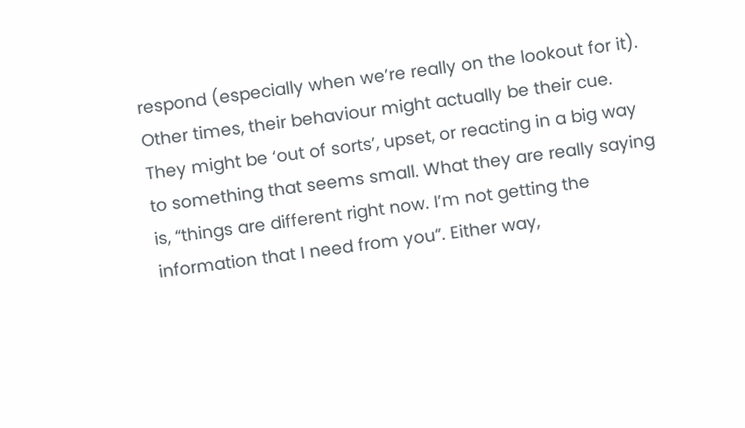respond (especially when we’re really on the lookout for it). Other times, their behaviour might actually be their cue. They might be ‘out of sorts’, upset, or reacting in a big way to something that seems small. What they are really saying is, “things are different right now. I’m not getting the information that I need from you”. Either way,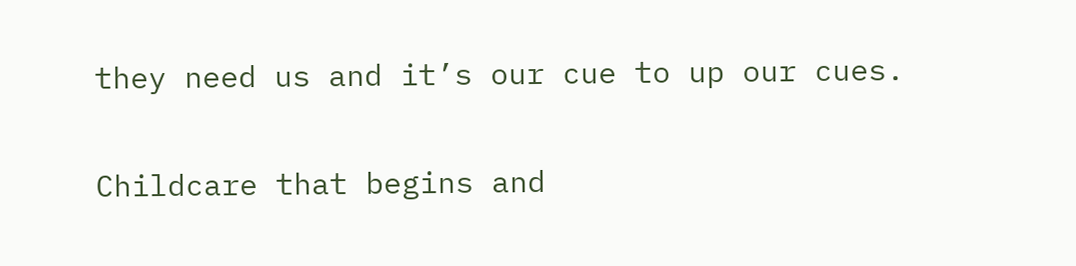they need us and it’s our cue to up our cues.

Childcare that begins and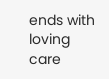ends with loving care